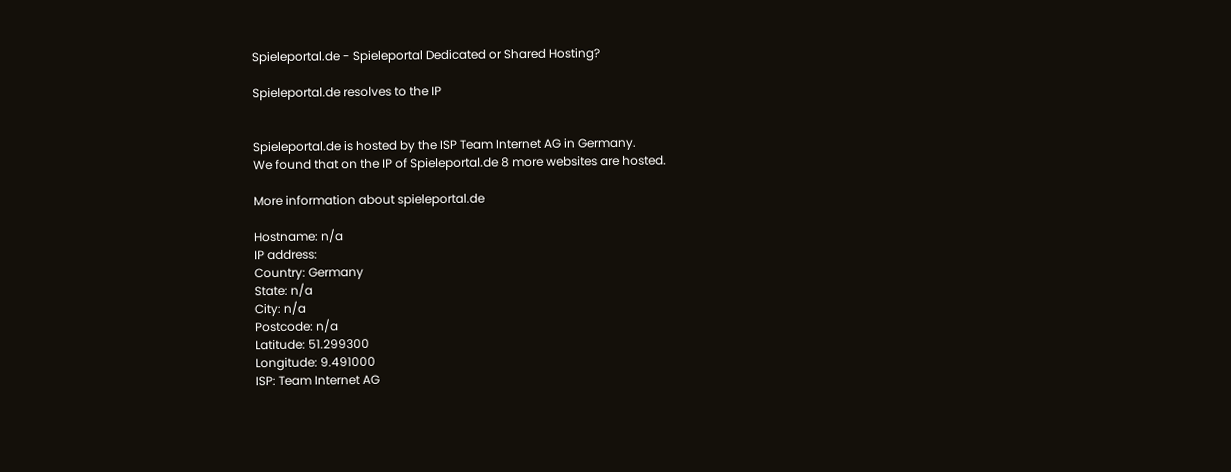Spieleportal.de - Spieleportal Dedicated or Shared Hosting?

Spieleportal.de resolves to the IP


Spieleportal.de is hosted by the ISP Team Internet AG in Germany.
We found that on the IP of Spieleportal.de 8 more websites are hosted.

More information about spieleportal.de

Hostname: n/a
IP address:
Country: Germany
State: n/a
City: n/a
Postcode: n/a
Latitude: 51.299300
Longitude: 9.491000
ISP: Team Internet AG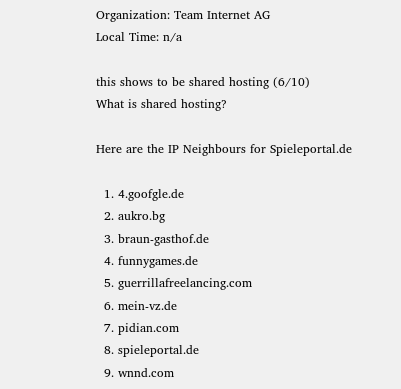Organization: Team Internet AG
Local Time: n/a

this shows to be shared hosting (6/10)
What is shared hosting?

Here are the IP Neighbours for Spieleportal.de

  1. 4.goofgle.de
  2. aukro.bg
  3. braun-gasthof.de
  4. funnygames.de
  5. guerrillafreelancing.com
  6. mein-vz.de
  7. pidian.com
  8. spieleportal.de
  9. wnnd.com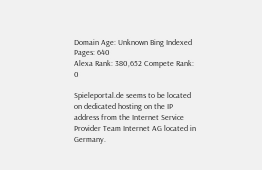Domain Age: Unknown Bing Indexed Pages: 640
Alexa Rank: 380,652 Compete Rank: 0

Spieleportal.de seems to be located on dedicated hosting on the IP address from the Internet Service Provider Team Internet AG located in Germany.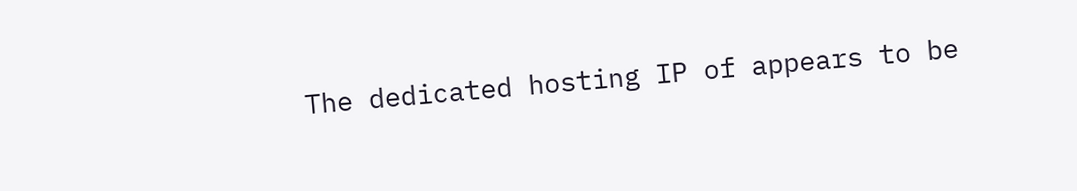The dedicated hosting IP of appears to be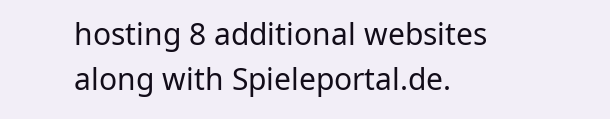hosting 8 additional websites along with Spieleportal.de.